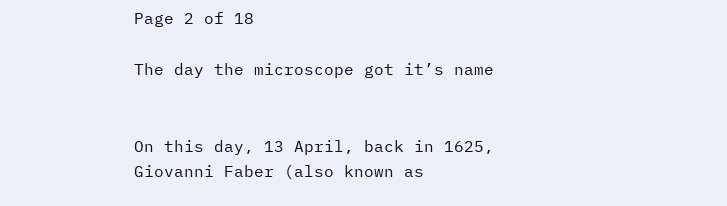Page 2 of 18

The day the microscope got it’s name


On this day, 13 April, back in 1625, Giovanni Faber (also known as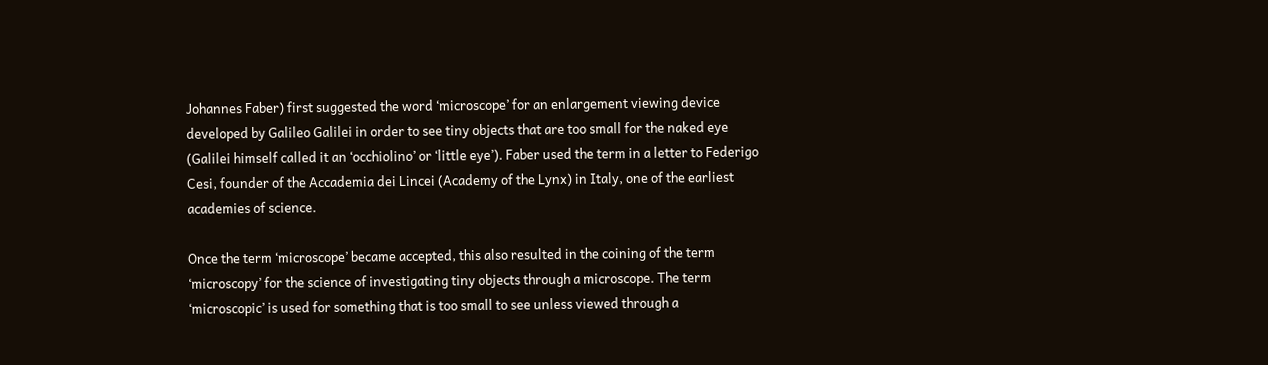Johannes Faber) first suggested the word ‘microscope’ for an enlargement viewing device developed by Galileo Galilei in order to see tiny objects that are too small for the naked eye (Galilei himself called it an ‘occhiolino’ or ‘little eye’). Faber used the term in a letter to Federigo Cesi, founder of the Accademia dei Lincei (Academy of the Lynx) in Italy, one of the earliest academies of science.

Once the term ‘microscope’ became accepted, this also resulted in the coining of the term ‘microscopy’ for the science of investigating tiny objects through a microscope. The term ‘microscopic’ is used for something that is too small to see unless viewed through a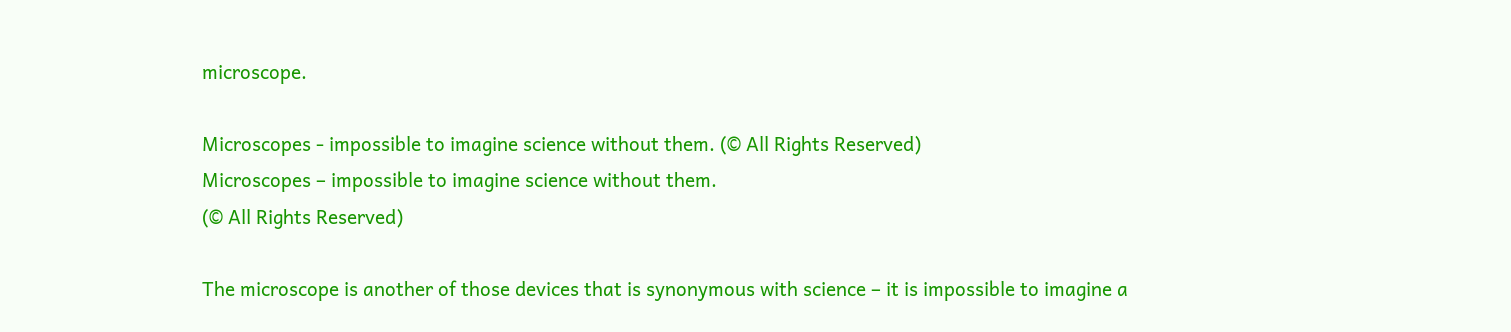microscope.

Microscopes - impossible to imagine science without them. (© All Rights Reserved)
Microscopes – impossible to imagine science without them.
(© All Rights Reserved)

The microscope is another of those devices that is synonymous with science – it is impossible to imagine a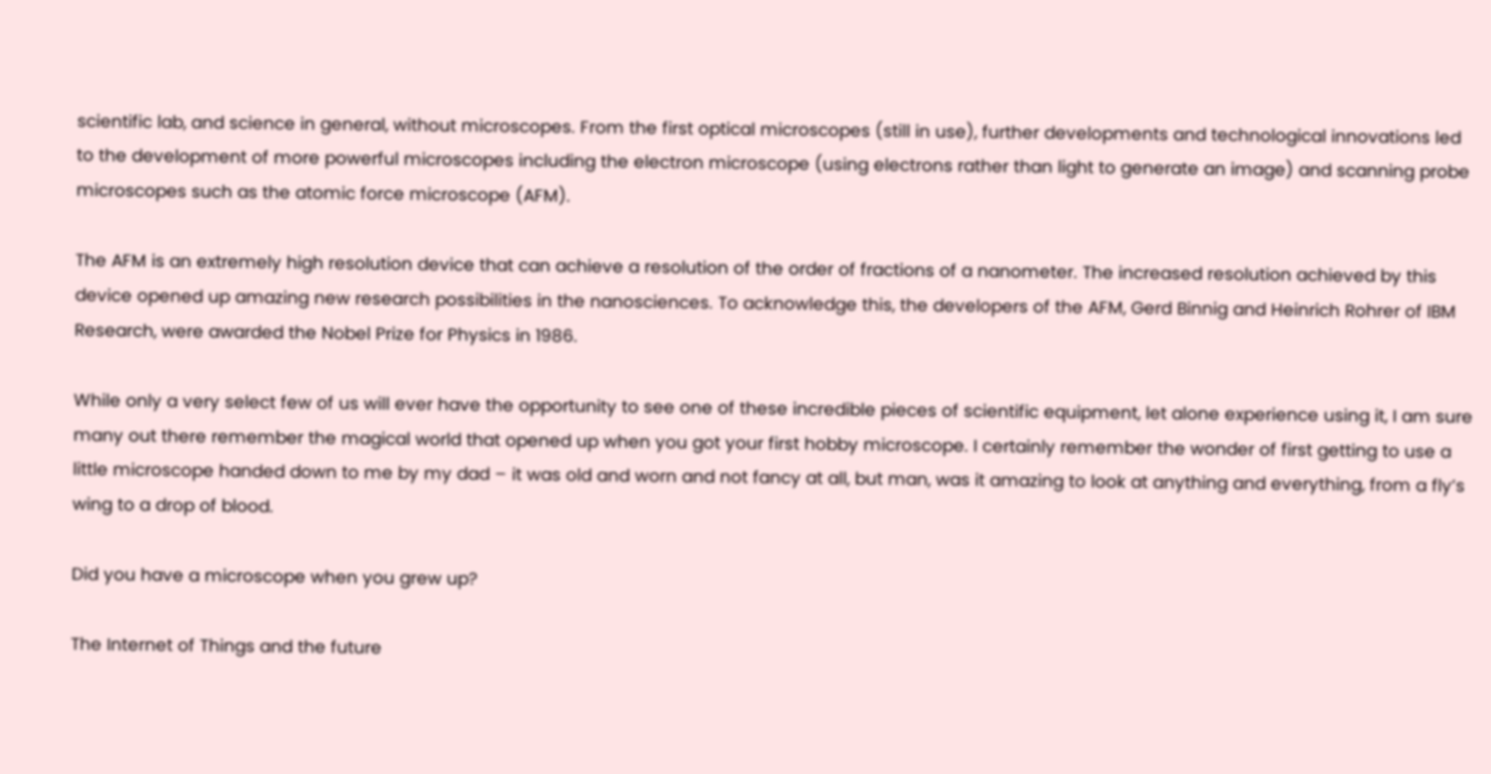scientific lab, and science in general, without microscopes. From the first optical microscopes (still in use), further developments and technological innovations led to the development of more powerful microscopes including the electron microscope (using electrons rather than light to generate an image) and scanning probe microscopes such as the atomic force microscope (AFM).

The AFM is an extremely high resolution device that can achieve a resolution of the order of fractions of a nanometer. The increased resolution achieved by this device opened up amazing new research possibilities in the nanosciences. To acknowledge this, the developers of the AFM, Gerd Binnig and Heinrich Rohrer of IBM Research, were awarded the Nobel Prize for Physics in 1986.

While only a very select few of us will ever have the opportunity to see one of these incredible pieces of scientific equipment, let alone experience using it, I am sure many out there remember the magical world that opened up when you got your first hobby microscope. I certainly remember the wonder of first getting to use a little microscope handed down to me by my dad – it was old and worn and not fancy at all, but man, was it amazing to look at anything and everything, from a fly’s wing to a drop of blood.

Did you have a microscope when you grew up?

The Internet of Things and the future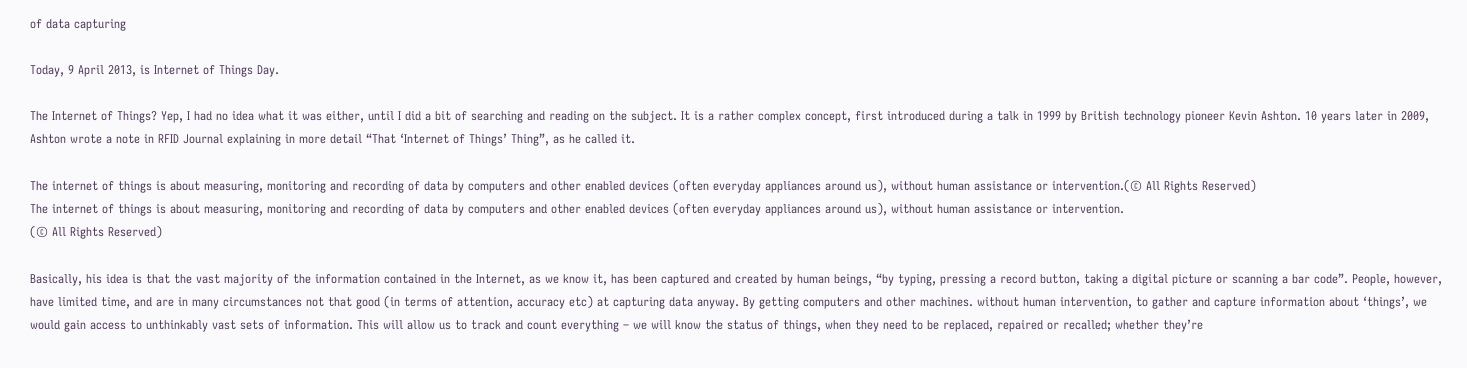of data capturing

Today, 9 April 2013, is Internet of Things Day.

The Internet of Things? Yep, I had no idea what it was either, until I did a bit of searching and reading on the subject. It is a rather complex concept, first introduced during a talk in 1999 by British technology pioneer Kevin Ashton. 10 years later in 2009, Ashton wrote a note in RFID Journal explaining in more detail “That ‘Internet of Things’ Thing”, as he called it.

The internet of things is about measuring, monitoring and recording of data by computers and other enabled devices (often everyday appliances around us), without human assistance or intervention.(© All Rights Reserved)
The internet of things is about measuring, monitoring and recording of data by computers and other enabled devices (often everyday appliances around us), without human assistance or intervention.
(© All Rights Reserved)

Basically, his idea is that the vast majority of the information contained in the Internet, as we know it, has been captured and created by human beings, “by typing, pressing a record button, taking a digital picture or scanning a bar code”. People, however, have limited time, and are in many circumstances not that good (in terms of attention, accuracy etc) at capturing data anyway. By getting computers and other machines. without human intervention, to gather and capture information about ‘things’, we would gain access to unthinkably vast sets of information. This will allow us to track and count everything – we will know the status of things, when they need to be replaced, repaired or recalled; whether they’re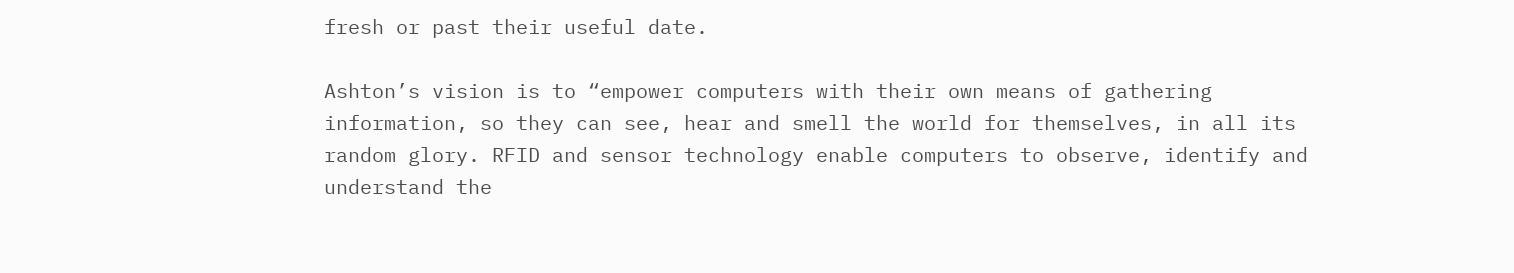fresh or past their useful date.

Ashton’s vision is to “empower computers with their own means of gathering information, so they can see, hear and smell the world for themselves, in all its random glory. RFID and sensor technology enable computers to observe, identify and understand the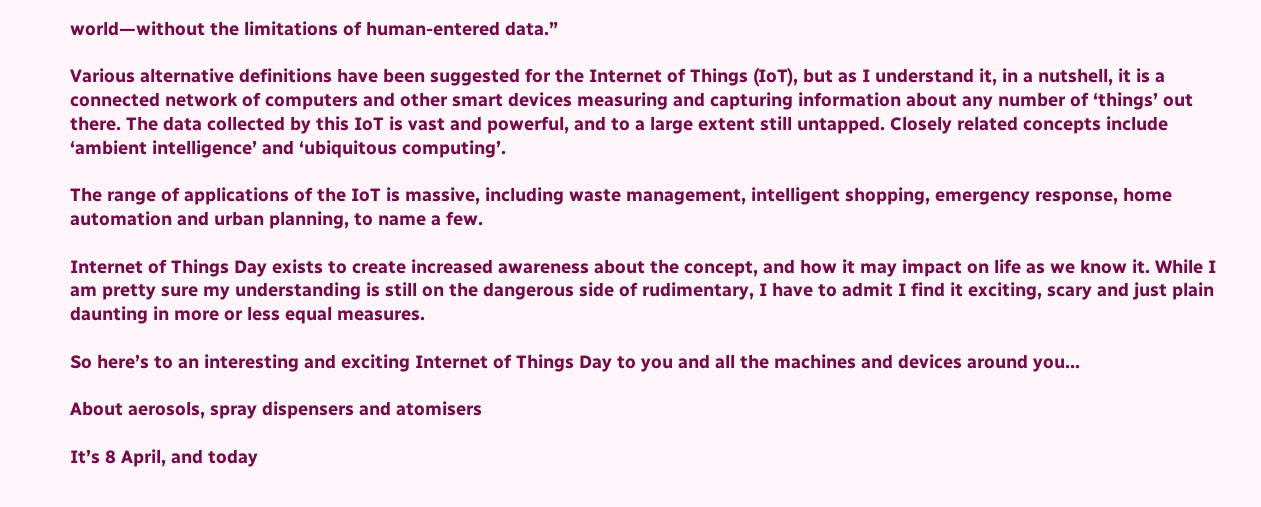world—without the limitations of human-entered data.”

Various alternative definitions have been suggested for the Internet of Things (IoT), but as I understand it, in a nutshell, it is a connected network of computers and other smart devices measuring and capturing information about any number of ‘things’ out there. The data collected by this IoT is vast and powerful, and to a large extent still untapped. Closely related concepts include ‘ambient intelligence’ and ‘ubiquitous computing’.

The range of applications of the IoT is massive, including waste management, intelligent shopping, emergency response, home automation and urban planning, to name a few.

Internet of Things Day exists to create increased awareness about the concept, and how it may impact on life as we know it. While I am pretty sure my understanding is still on the dangerous side of rudimentary, I have to admit I find it exciting, scary and just plain daunting in more or less equal measures.

So here’s to an interesting and exciting Internet of Things Day to you and all the machines and devices around you…

About aerosols, spray dispensers and atomisers

It’s 8 April, and today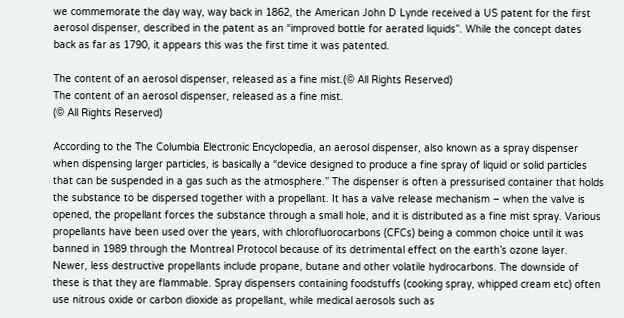we commemorate the day way, way back in 1862, the American John D Lynde received a US patent for the first aerosol dispenser, described in the patent as an “improved bottle for aerated liquids”. While the concept dates back as far as 1790, it appears this was the first time it was patented.

The content of an aerosol dispenser, released as a fine mist.(© All Rights Reserved)
The content of an aerosol dispenser, released as a fine mist.
(© All Rights Reserved)

According to the The Columbia Electronic Encyclopedia, an aerosol dispenser, also known as a spray dispenser when dispensing larger particles, is basically a “device designed to produce a fine spray of liquid or solid particles that can be suspended in a gas such as the atmosphere.” The dispenser is often a pressurised container that holds the substance to be dispersed together with a propellant. It has a valve release mechanism – when the valve is opened, the propellant forces the substance through a small hole, and it is distributed as a fine mist spray. Various propellants have been used over the years, with chlorofluorocarbons (CFCs) being a common choice until it was banned in 1989 through the Montreal Protocol because of its detrimental effect on the earth’s ozone layer. Newer, less destructive propellants include propane, butane and other volatile hydrocarbons. The downside of these is that they are flammable. Spray dispensers containing foodstuffs (cooking spray, whipped cream etc) often use nitrous oxide or carbon dioxide as propellant, while medical aerosols such as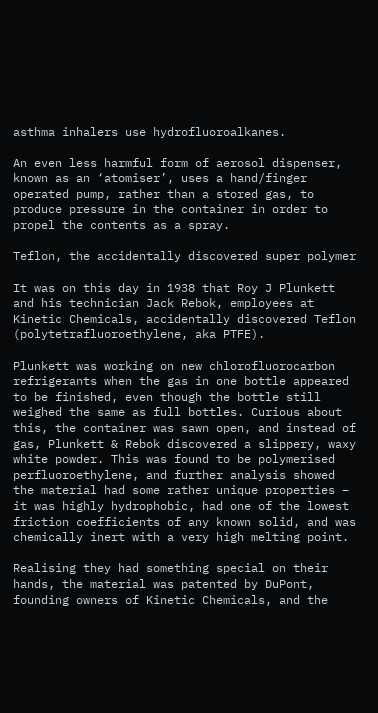asthma inhalers use hydrofluoroalkanes.

An even less harmful form of aerosol dispenser, known as an ‘atomiser’, uses a hand/finger operated pump, rather than a stored gas, to produce pressure in the container in order to propel the contents as a spray.

Teflon, the accidentally discovered super polymer

It was on this day in 1938 that Roy J Plunkett and his technician Jack Rebok, employees at Kinetic Chemicals, accidentally discovered Teflon (polytetrafluoroethylene, aka PTFE).

Plunkett was working on new chlorofluorocarbon refrigerants when the gas in one bottle appeared to be finished, even though the bottle still weighed the same as full bottles. Curious about this, the container was sawn open, and instead of gas, Plunkett & Rebok discovered a slippery, waxy white powder. This was found to be polymerised perfluoroethylene, and further analysis showed the material had some rather unique properties – it was highly hydrophobic, had one of the lowest friction coefficients of any known solid, and was chemically inert with a very high melting point.

Realising they had something special on their hands, the material was patented by DuPont, founding owners of Kinetic Chemicals, and the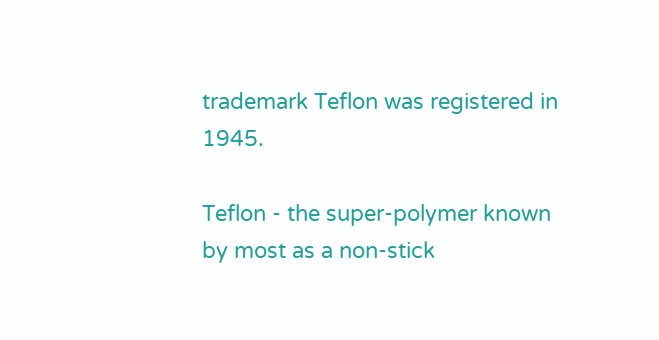trademark Teflon was registered in 1945.

Teflon - the super-polymer known by most as a non-stick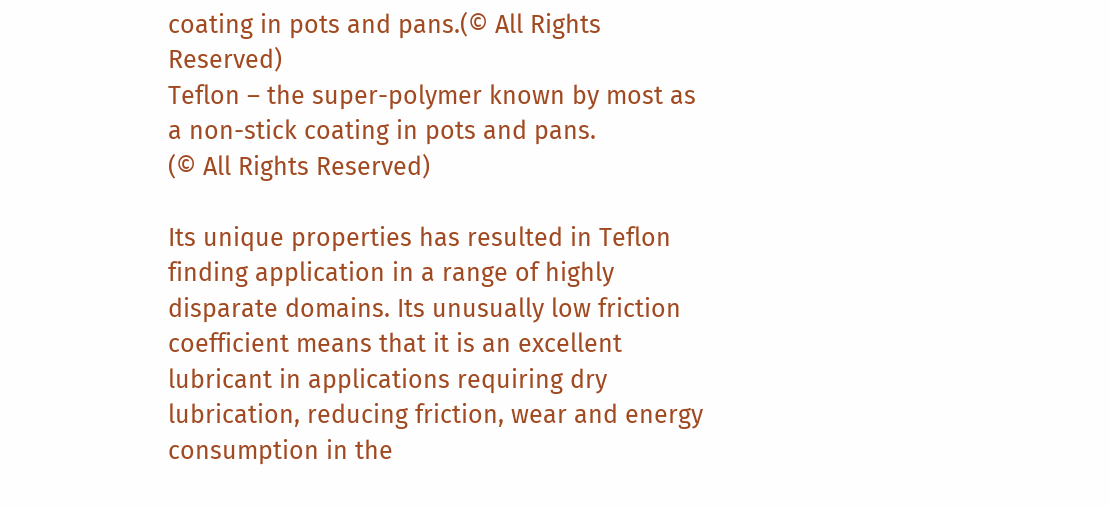coating in pots and pans.(© All Rights Reserved)
Teflon – the super-polymer known by most as a non-stick coating in pots and pans.
(© All Rights Reserved)

Its unique properties has resulted in Teflon finding application in a range of highly disparate domains. Its unusually low friction coefficient means that it is an excellent lubricant in applications requiring dry lubrication, reducing friction, wear and energy consumption in the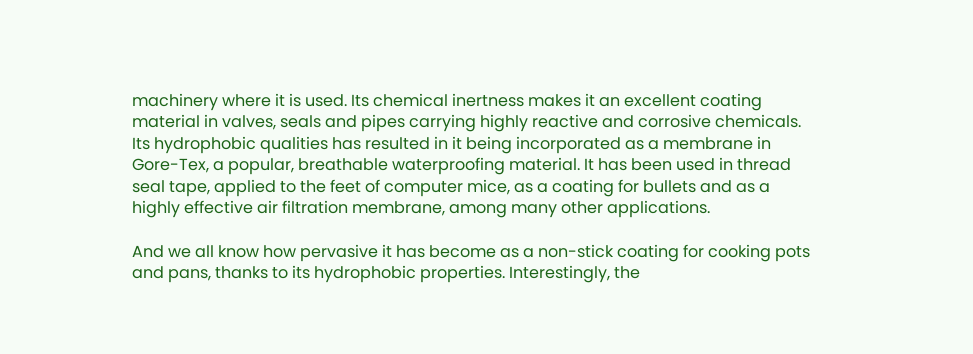machinery where it is used. Its chemical inertness makes it an excellent coating material in valves, seals and pipes carrying highly reactive and corrosive chemicals. Its hydrophobic qualities has resulted in it being incorporated as a membrane in Gore-Tex, a popular, breathable waterproofing material. It has been used in thread seal tape, applied to the feet of computer mice, as a coating for bullets and as a highly effective air filtration membrane, among many other applications.

And we all know how pervasive it has become as a non-stick coating for cooking pots and pans, thanks to its hydrophobic properties. Interestingly, the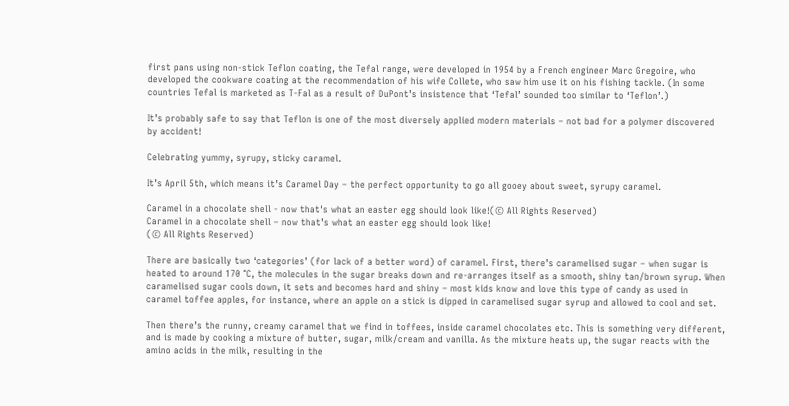first pans using non-stick Teflon coating, the Tefal range, were developed in 1954 by a French engineer Marc Gregoire, who developed the cookware coating at the recommendation of his wife Collete, who saw him use it on his fishing tackle. (In some countries Tefal is marketed as T-Fal as a result of DuPont’s insistence that ‘Tefal’ sounded too similar to ‘Teflon’.)

It’s probably safe to say that Teflon is one of the most diversely applied modern materials – not bad for a polymer discovered by accident!

Celebrating yummy, syrupy, sticky caramel.

It’s April 5th, which means it’s Caramel Day – the perfect opportunity to go all gooey about sweet, syrupy caramel.

Caramel in a chocolate shell - now that's what an easter egg should look like!(© All Rights Reserved)
Caramel in a chocolate shell – now that’s what an easter egg should look like!
(© All Rights Reserved)

There are basically two ‘categories’ (for lack of a better word) of caramel. First, there’s caramelised sugar – when sugar is heated to around 170 °C, the molecules in the sugar breaks down and re-arranges itself as a smooth, shiny tan/brown syrup. When caramelised sugar cools down, it sets and becomes hard and shiny – most kids know and love this type of candy as used in caramel toffee apples, for instance, where an apple on a stick is dipped in caramelised sugar syrup and allowed to cool and set.

Then there’s the runny, creamy caramel that we find in toffees, inside caramel chocolates etc. This is something very different, and is made by cooking a mixture of butter, sugar, milk/cream and vanilla. As the mixture heats up, the sugar reacts with the amino acids in the milk, resulting in the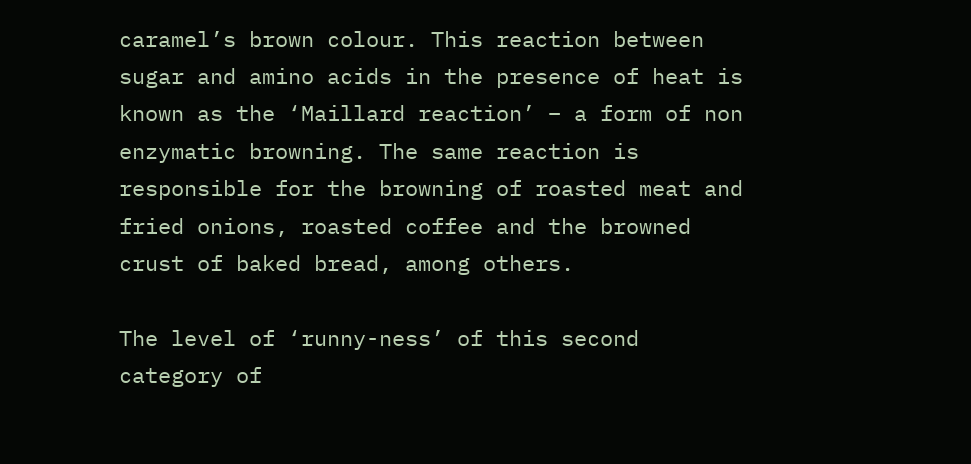caramel’s brown colour. This reaction between sugar and amino acids in the presence of heat is known as the ‘Maillard reaction’ – a form of non enzymatic browning. The same reaction is responsible for the browning of roasted meat and fried onions, roasted coffee and the browned crust of baked bread, among others.

The level of ‘runny-ness’ of this second category of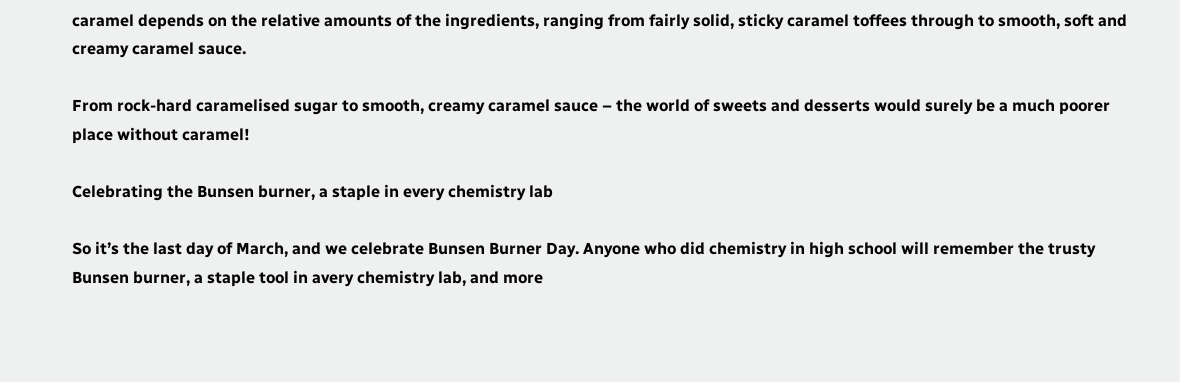caramel depends on the relative amounts of the ingredients, ranging from fairly solid, sticky caramel toffees through to smooth, soft and creamy caramel sauce.

From rock-hard caramelised sugar to smooth, creamy caramel sauce – the world of sweets and desserts would surely be a much poorer place without caramel!

Celebrating the Bunsen burner, a staple in every chemistry lab

So it’s the last day of March, and we celebrate Bunsen Burner Day. Anyone who did chemistry in high school will remember the trusty Bunsen burner, a staple tool in avery chemistry lab, and more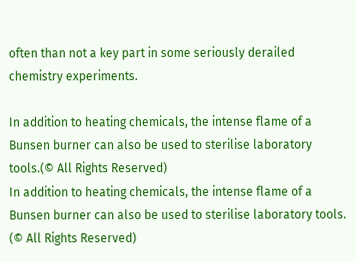often than not a key part in some seriously derailed chemistry experiments.

In addition to heating chemicals, the intense flame of a Bunsen burner can also be used to sterilise laboratory tools.(© All Rights Reserved)
In addition to heating chemicals, the intense flame of a Bunsen burner can also be used to sterilise laboratory tools.
(© All Rights Reserved)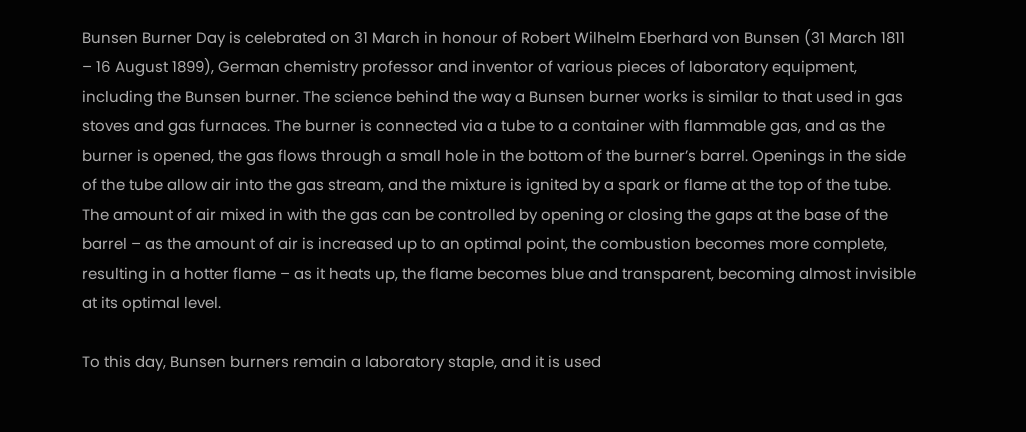Bunsen Burner Day is celebrated on 31 March in honour of Robert Wilhelm Eberhard von Bunsen (31 March 1811 – 16 August 1899), German chemistry professor and inventor of various pieces of laboratory equipment, including the Bunsen burner. The science behind the way a Bunsen burner works is similar to that used in gas stoves and gas furnaces. The burner is connected via a tube to a container with flammable gas, and as the burner is opened, the gas flows through a small hole in the bottom of the burner’s barrel. Openings in the side of the tube allow air into the gas stream, and the mixture is ignited by a spark or flame at the top of the tube. The amount of air mixed in with the gas can be controlled by opening or closing the gaps at the base of the barrel – as the amount of air is increased up to an optimal point, the combustion becomes more complete, resulting in a hotter flame – as it heats up, the flame becomes blue and transparent, becoming almost invisible at its optimal level.

To this day, Bunsen burners remain a laboratory staple, and it is used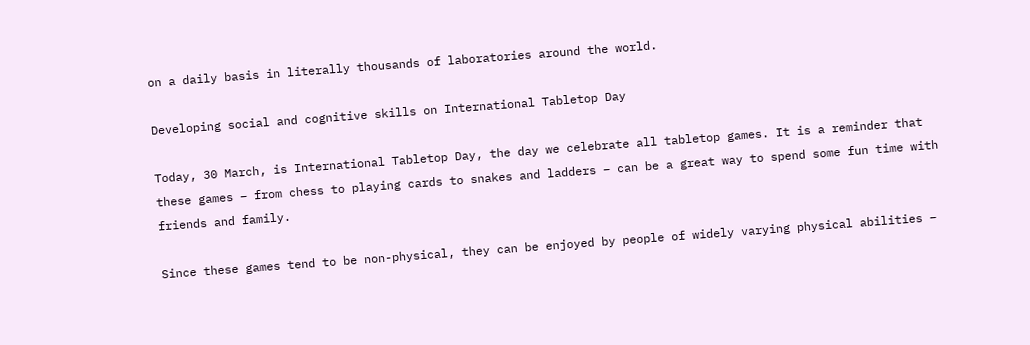on a daily basis in literally thousands of laboratories around the world.

Developing social and cognitive skills on International Tabletop Day

Today, 30 March, is International Tabletop Day, the day we celebrate all tabletop games. It is a reminder that these games – from chess to playing cards to snakes and ladders – can be a great way to spend some fun time with friends and family.

Since these games tend to be non-physical, they can be enjoyed by people of widely varying physical abilities –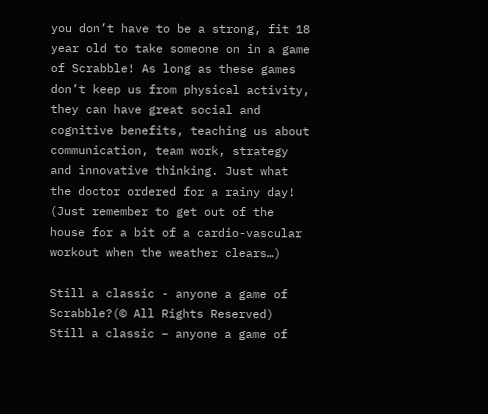you don’t have to be a strong, fit 18 year old to take someone on in a game of Scrabble! As long as these games don’t keep us from physical activity, they can have great social and cognitive benefits, teaching us about communication, team work, strategy and innovative thinking. Just what the doctor ordered for a rainy day! (Just remember to get out of the house for a bit of a cardio-vascular workout when the weather clears…)

Still a classic - anyone a game of Scrabble?(© All Rights Reserved)
Still a classic – anyone a game of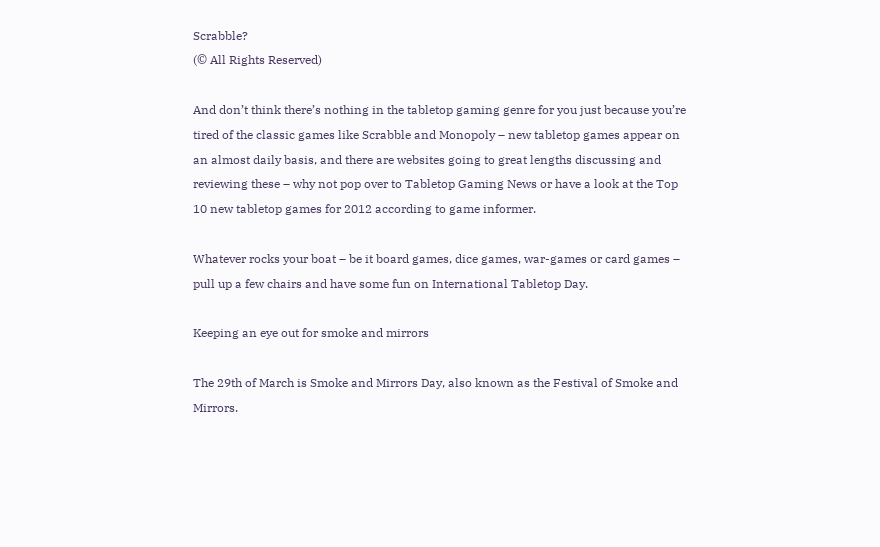Scrabble?
(© All Rights Reserved)

And don’t think there’s nothing in the tabletop gaming genre for you just because you’re tired of the classic games like Scrabble and Monopoly – new tabletop games appear on an almost daily basis, and there are websites going to great lengths discussing and reviewing these – why not pop over to Tabletop Gaming News or have a look at the Top 10 new tabletop games for 2012 according to game informer.

Whatever rocks your boat – be it board games, dice games, war-games or card games – pull up a few chairs and have some fun on International Tabletop Day.

Keeping an eye out for smoke and mirrors

The 29th of March is Smoke and Mirrors Day, also known as the Festival of Smoke and Mirrors.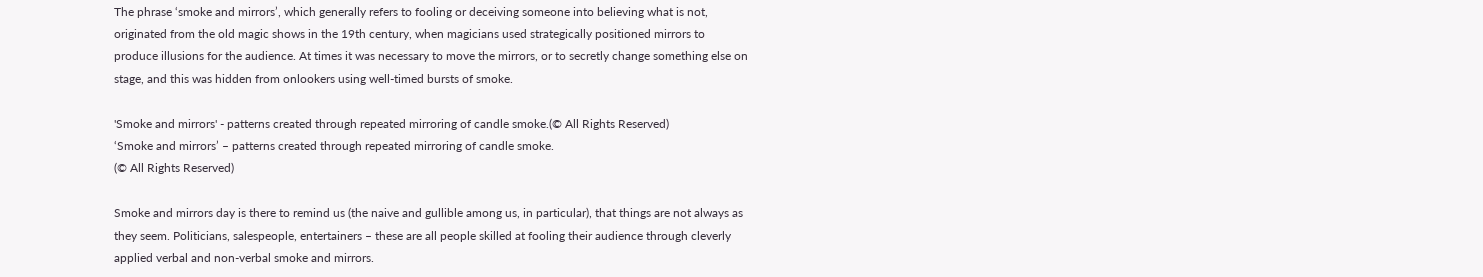The phrase ‘smoke and mirrors’, which generally refers to fooling or deceiving someone into believing what is not, originated from the old magic shows in the 19th century, when magicians used strategically positioned mirrors to produce illusions for the audience. At times it was necessary to move the mirrors, or to secretly change something else on stage, and this was hidden from onlookers using well-timed bursts of smoke.

'Smoke and mirrors' - patterns created through repeated mirroring of candle smoke.(© All Rights Reserved)
‘Smoke and mirrors’ – patterns created through repeated mirroring of candle smoke.
(© All Rights Reserved)

Smoke and mirrors day is there to remind us (the naive and gullible among us, in particular), that things are not always as they seem. Politicians, salespeople, entertainers – these are all people skilled at fooling their audience through cleverly applied verbal and non-verbal smoke and mirrors.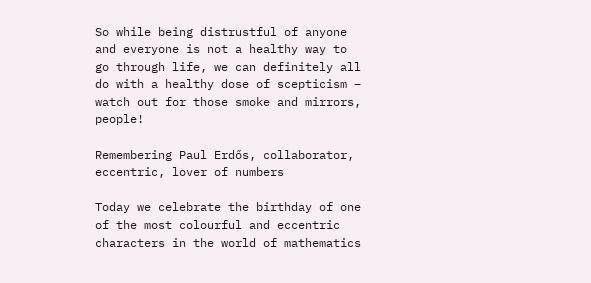So while being distrustful of anyone and everyone is not a healthy way to go through life, we can definitely all do with a healthy dose of scepticism – watch out for those smoke and mirrors, people!

Remembering Paul Erdős, collaborator, eccentric, lover of numbers

Today we celebrate the birthday of one of the most colourful and eccentric characters in the world of mathematics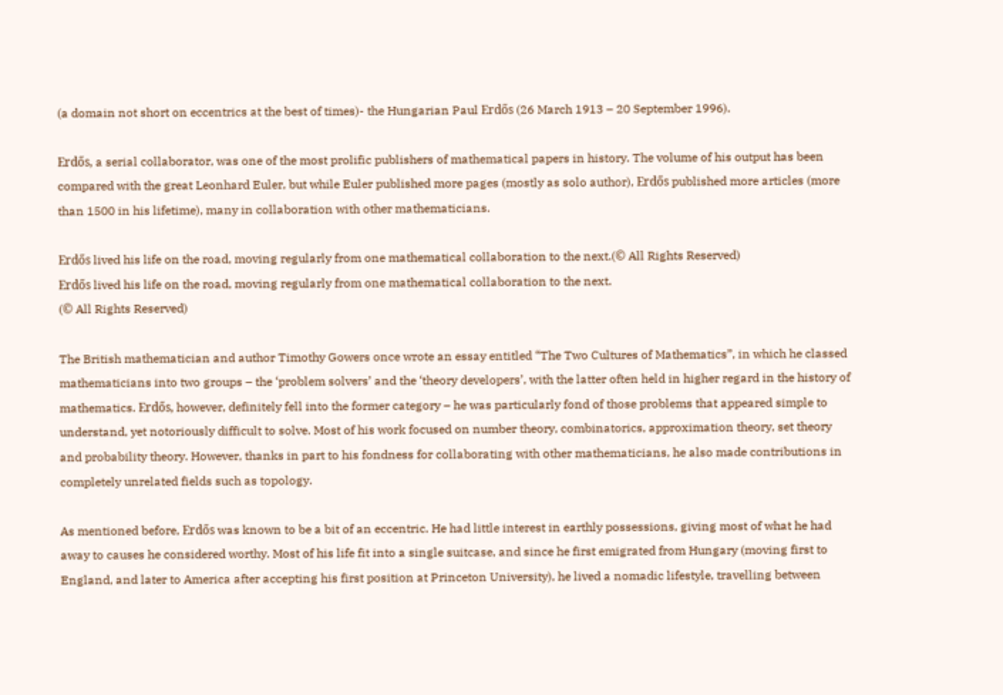(a domain not short on eccentrics at the best of times)- the Hungarian Paul Erdős (26 March 1913 – 20 September 1996).

Erdős, a serial collaborator, was one of the most prolific publishers of mathematical papers in history. The volume of his output has been compared with the great Leonhard Euler, but while Euler published more pages (mostly as solo author), Erdős published more articles (more than 1500 in his lifetime), many in collaboration with other mathematicians.

Erdős lived his life on the road, moving regularly from one mathematical collaboration to the next.(© All Rights Reserved)
Erdős lived his life on the road, moving regularly from one mathematical collaboration to the next.
(© All Rights Reserved)

The British mathematician and author Timothy Gowers once wrote an essay entitled “The Two Cultures of Mathematics”, in which he classed mathematicians into two groups – the ‘problem solvers’ and the ‘theory developers’, with the latter often held in higher regard in the history of mathematics. Erdős, however, definitely fell into the former category – he was particularly fond of those problems that appeared simple to understand, yet notoriously difficult to solve. Most of his work focused on number theory, combinatorics, approximation theory, set theory and probability theory. However, thanks in part to his fondness for collaborating with other mathematicians, he also made contributions in completely unrelated fields such as topology.

As mentioned before, Erdős was known to be a bit of an eccentric. He had little interest in earthly possessions, giving most of what he had away to causes he considered worthy. Most of his life fit into a single suitcase, and since he first emigrated from Hungary (moving first to England, and later to America after accepting his first position at Princeton University), he lived a nomadic lifestyle, travelling between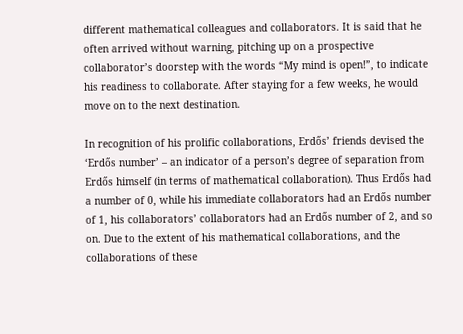different mathematical colleagues and collaborators. It is said that he often arrived without warning, pitching up on a prospective collaborator’s doorstep with the words “My mind is open!”, to indicate his readiness to collaborate. After staying for a few weeks, he would move on to the next destination.

In recognition of his prolific collaborations, Erdős’ friends devised the ‘Erdős number’ – an indicator of a person’s degree of separation from Erdős himself (in terms of mathematical collaboration). Thus Erdős had a number of 0, while his immediate collaborators had an Erdős number of 1, his collaborators’ collaborators had an Erdős number of 2, and so on. Due to the extent of his mathematical collaborations, and the collaborations of these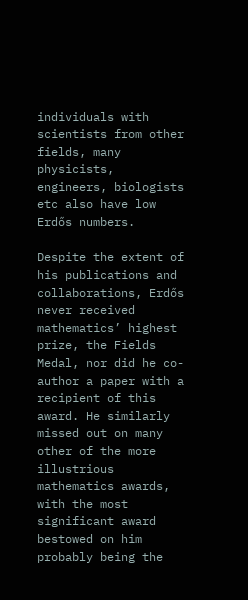individuals with scientists from other fields, many physicists, engineers, biologists etc also have low Erdős numbers.

Despite the extent of his publications and collaborations, Erdős never received mathematics’ highest prize, the Fields Medal, nor did he co-author a paper with a recipient of this award. He similarly missed out on many other of the more illustrious mathematics awards, with the most significant award bestowed on him probably being the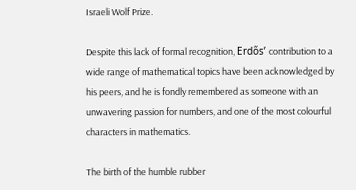Israeli Wolf Prize.

Despite this lack of formal recognition, Erdős’ contribution to a wide range of mathematical topics have been acknowledged by his peers, and he is fondly remembered as someone with an unwavering passion for numbers, and one of the most colourful characters in mathematics.

The birth of the humble rubber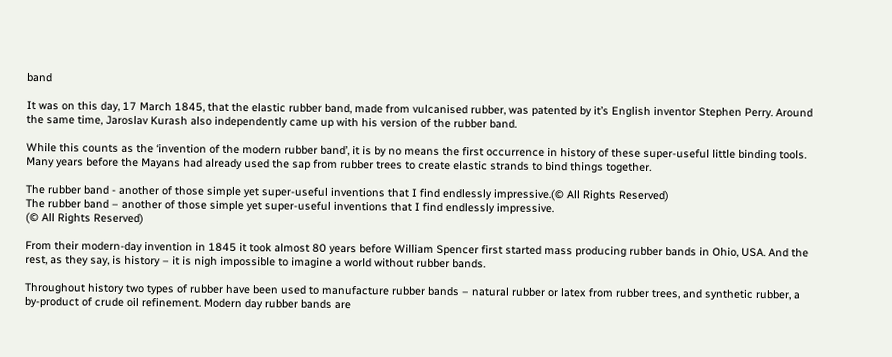band

It was on this day, 17 March 1845, that the elastic rubber band, made from vulcanised rubber, was patented by it’s English inventor Stephen Perry. Around the same time, Jaroslav Kurash also independently came up with his version of the rubber band.

While this counts as the ‘invention of the modern rubber band’, it is by no means the first occurrence in history of these super-useful little binding tools. Many years before the Mayans had already used the sap from rubber trees to create elastic strands to bind things together.

The rubber band - another of those simple yet super-useful inventions that I find endlessly impressive.(© All Rights Reserved)
The rubber band – another of those simple yet super-useful inventions that I find endlessly impressive.
(© All Rights Reserved)

From their modern-day invention in 1845 it took almost 80 years before William Spencer first started mass producing rubber bands in Ohio, USA. And the rest, as they say, is history – it is nigh impossible to imagine a world without rubber bands.

Throughout history two types of rubber have been used to manufacture rubber bands – natural rubber or latex from rubber trees, and synthetic rubber, a by-product of crude oil refinement. Modern day rubber bands are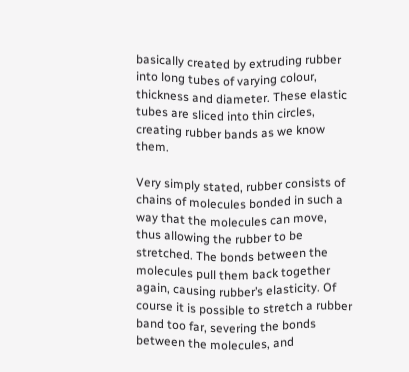basically created by extruding rubber into long tubes of varying colour, thickness and diameter. These elastic tubes are sliced into thin circles, creating rubber bands as we know them.

Very simply stated, rubber consists of chains of molecules bonded in such a way that the molecules can move, thus allowing the rubber to be stretched. The bonds between the molecules pull them back together again, causing rubber’s elasticity. Of course it is possible to stretch a rubber band too far, severing the bonds between the molecules, and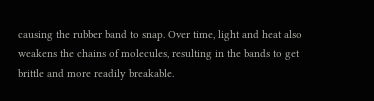causing the rubber band to snap. Over time, light and heat also weakens the chains of molecules, resulting in the bands to get brittle and more readily breakable.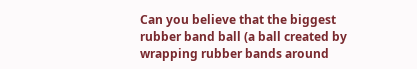Can you believe that the biggest rubber band ball (a ball created by wrapping rubber bands around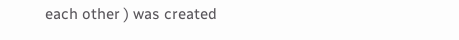each other ) was created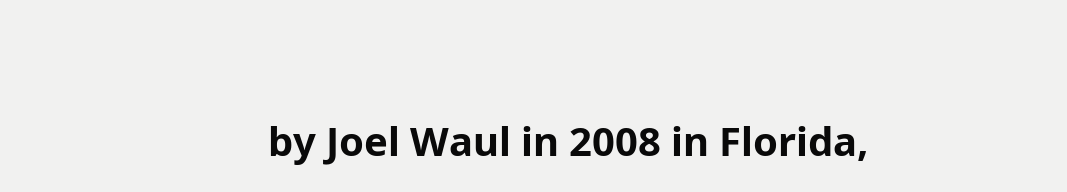by Joel Waul in 2008 in Florida,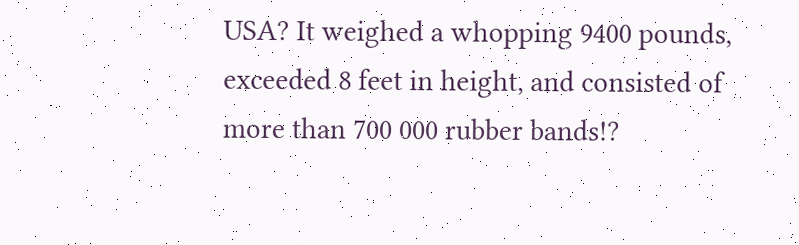USA? It weighed a whopping 9400 pounds, exceeded 8 feet in height, and consisted of more than 700 000 rubber bands!?